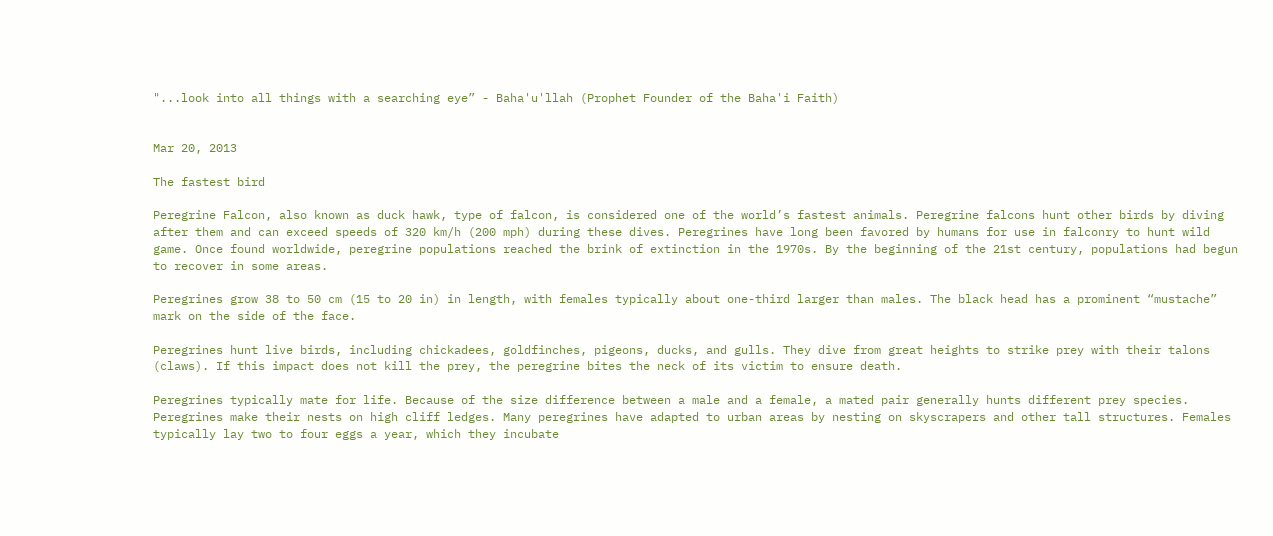"...look into all things with a searching eye” - Baha'u'llah (Prophet Founder of the Baha'i Faith)


Mar 20, 2013

The fastest bird

Peregrine Falcon, also known as duck hawk, type of falcon, is considered one of the world’s fastest animals. Peregrine falcons hunt other birds by diving after them and can exceed speeds of 320 km/h (200 mph) during these dives. Peregrines have long been favored by humans for use in falconry to hunt wild game. Once found worldwide, peregrine populations reached the brink of extinction in the 1970s. By the beginning of the 21st century, populations had begun to recover in some areas.

Peregrines grow 38 to 50 cm (15 to 20 in) in length, with females typically about one-third larger than males. The black head has a prominent “mustache” mark on the side of the face.

Peregrines hunt live birds, including chickadees, goldfinches, pigeons, ducks, and gulls. They dive from great heights to strike prey with their talons (claws). If this impact does not kill the prey, the peregrine bites the neck of its victim to ensure death.

Peregrines typically mate for life. Because of the size difference between a male and a female, a mated pair generally hunts different prey species. Peregrines make their nests on high cliff ledges. Many peregrines have adapted to urban areas by nesting on skyscrapers and other tall structures. Females typically lay two to four eggs a year, which they incubate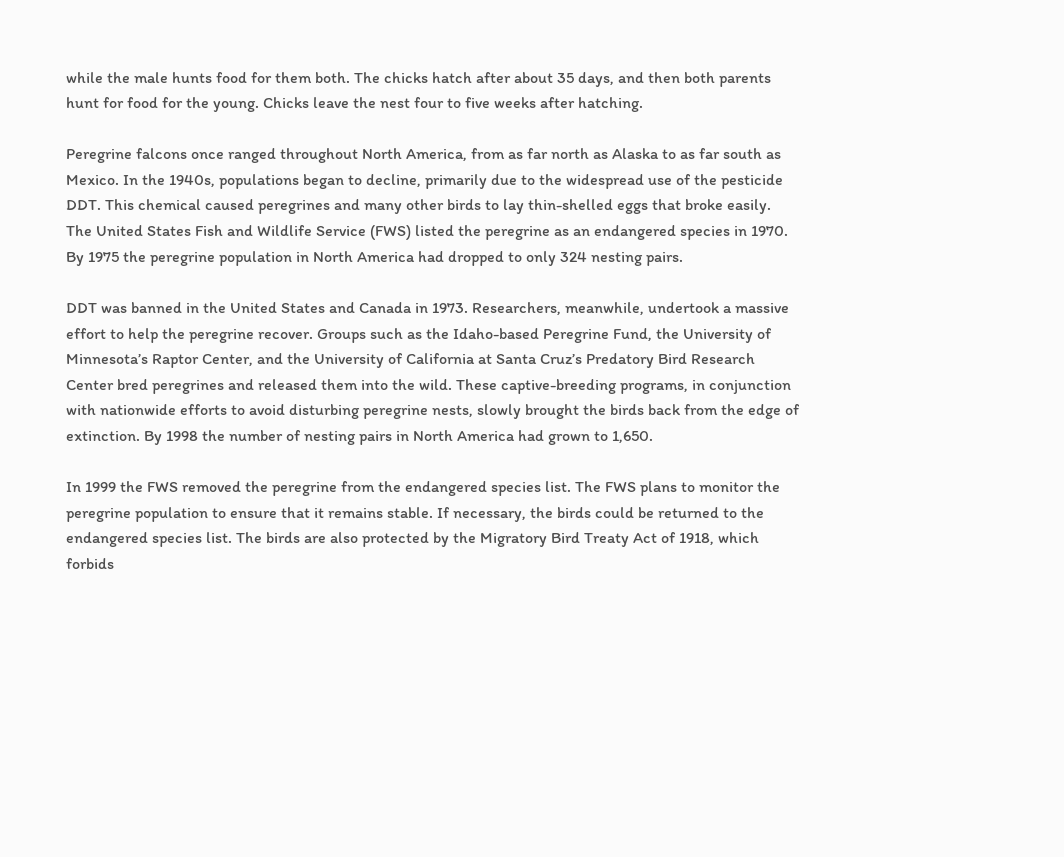while the male hunts food for them both. The chicks hatch after about 35 days, and then both parents hunt for food for the young. Chicks leave the nest four to five weeks after hatching.

Peregrine falcons once ranged throughout North America, from as far north as Alaska to as far south as Mexico. In the 1940s, populations began to decline, primarily due to the widespread use of the pesticide DDT. This chemical caused peregrines and many other birds to lay thin-shelled eggs that broke easily. The United States Fish and Wildlife Service (FWS) listed the peregrine as an endangered species in 1970. By 1975 the peregrine population in North America had dropped to only 324 nesting pairs.

DDT was banned in the United States and Canada in 1973. Researchers, meanwhile, undertook a massive effort to help the peregrine recover. Groups such as the Idaho-based Peregrine Fund, the University of Minnesota’s Raptor Center, and the University of California at Santa Cruz’s Predatory Bird Research Center bred peregrines and released them into the wild. These captive-breeding programs, in conjunction with nationwide efforts to avoid disturbing peregrine nests, slowly brought the birds back from the edge of extinction. By 1998 the number of nesting pairs in North America had grown to 1,650.

In 1999 the FWS removed the peregrine from the endangered species list. The FWS plans to monitor the peregrine population to ensure that it remains stable. If necessary, the birds could be returned to the endangered species list. The birds are also protected by the Migratory Bird Treaty Act of 1918, which forbids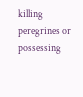killing peregrines or possessing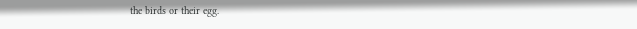the birds or their egg.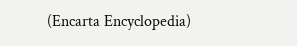(Encarta Encyclopedia)